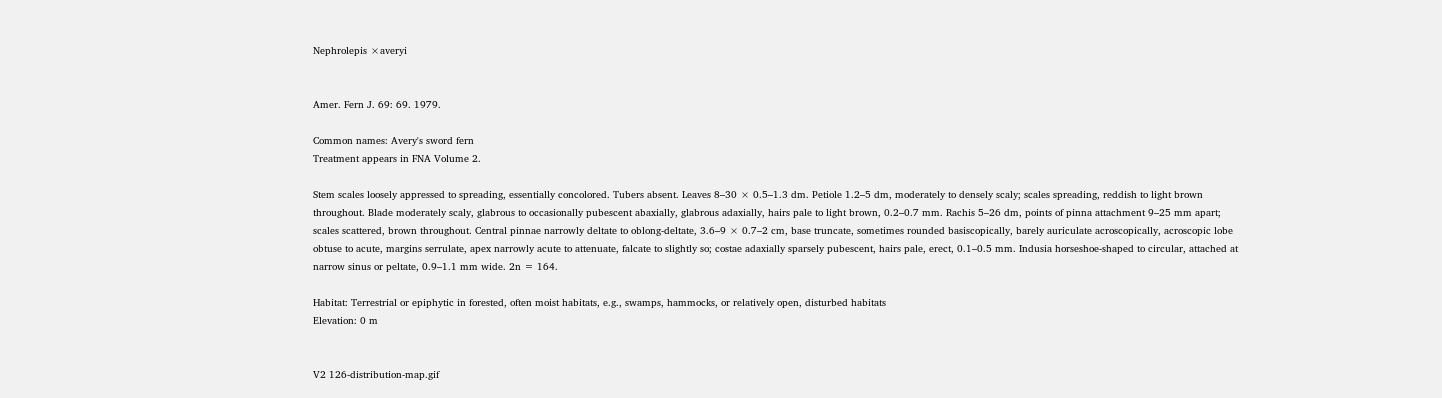Nephrolepis ×averyi


Amer. Fern J. 69: 69. 1979.

Common names: Avery's sword fern
Treatment appears in FNA Volume 2.

Stem scales loosely appressed to spreading, essentially concolored. Tubers absent. Leaves 8–30 × 0.5–1.3 dm. Petiole 1.2–5 dm, moderately to densely scaly; scales spreading, reddish to light brown throughout. Blade moderately scaly, glabrous to occasionally pubescent abaxially, glabrous adaxially, hairs pale to light brown, 0.2–0.7 mm. Rachis 5–26 dm, points of pinna attachment 9–25 mm apart; scales scattered, brown throughout. Central pinnae narrowly deltate to oblong-deltate, 3.6–9 × 0.7–2 cm, base truncate, sometimes rounded basiscopically, barely auriculate acroscopically, acroscopic lobe obtuse to acute, margins serrulate, apex narrowly acute to attenuate, falcate to slightly so; costae adaxially sparsely pubescent, hairs pale, erect, 0.1–0.5 mm. Indusia horseshoe-shaped to circular, attached at narrow sinus or peltate, 0.9–1.1 mm wide. 2n = 164.

Habitat: Terrestrial or epiphytic in forested, often moist habitats, e.g., swamps, hammocks, or relatively open, disturbed habitats
Elevation: 0 m


V2 126-distribution-map.gif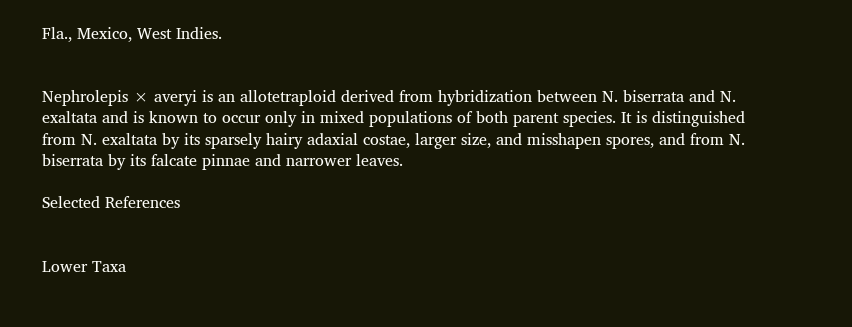Fla., Mexico, West Indies.


Nephrolepis × averyi is an allotetraploid derived from hybridization between N. biserrata and N. exaltata and is known to occur only in mixed populations of both parent species. It is distinguished from N. exaltata by its sparsely hairy adaxial costae, larger size, and misshapen spores, and from N. biserrata by its falcate pinnae and narrower leaves.

Selected References


Lower Taxa